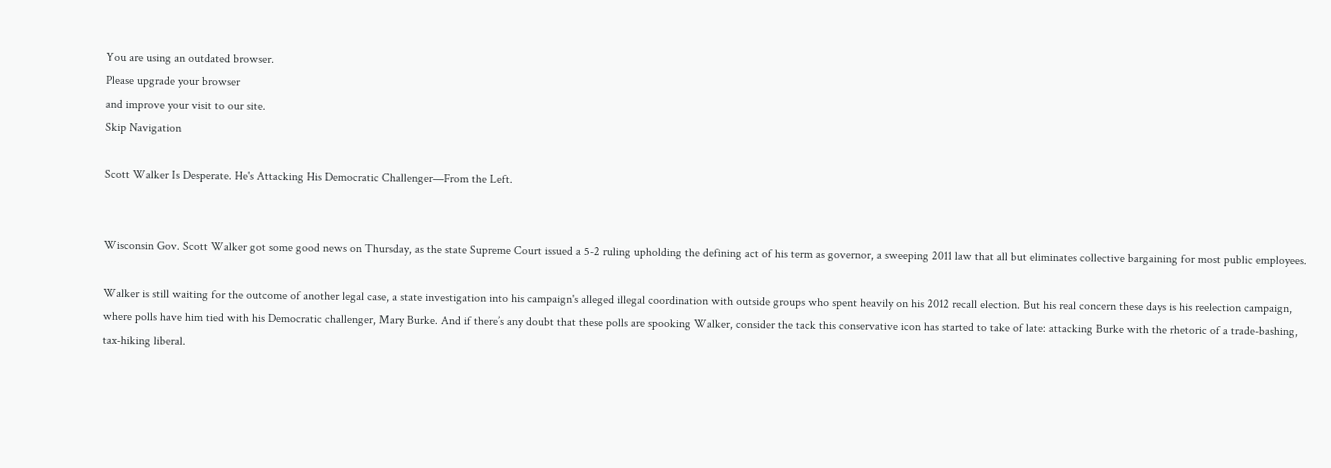You are using an outdated browser.
Please upgrade your browser
and improve your visit to our site.
Skip Navigation

Scott Walker Is Desperate. He's Attacking His Democratic Challenger—From the Left.


Wisconsin Gov. Scott Walker got some good news on Thursday, as the state Supreme Court issued a 5-2 ruling upholding the defining act of his term as governor, a sweeping 2011 law that all but eliminates collective bargaining for most public employees.

Walker is still waiting for the outcome of another legal case, a state investigation into his campaign's alleged illegal coordination with outside groups who spent heavily on his 2012 recall election. But his real concern these days is his reelection campaign, where polls have him tied with his Democratic challenger, Mary Burke. And if there’s any doubt that these polls are spooking Walker, consider the tack this conservative icon has started to take of late: attacking Burke with the rhetoric of a trade-bashing, tax-hiking liberal.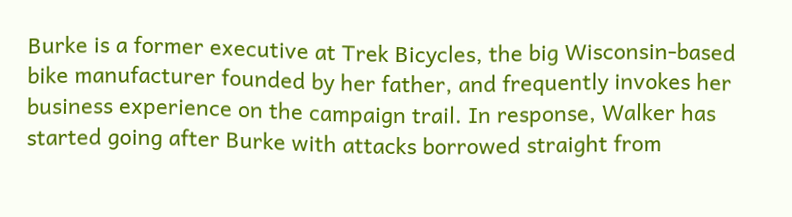Burke is a former executive at Trek Bicycles, the big Wisconsin-based bike manufacturer founded by her father, and frequently invokes her business experience on the campaign trail. In response, Walker has started going after Burke with attacks borrowed straight from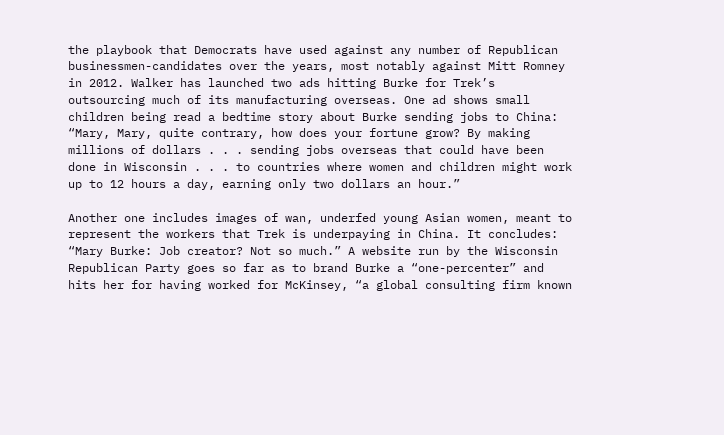the playbook that Democrats have used against any number of Republican businessmen-candidates over the years, most notably against Mitt Romney in 2012. Walker has launched two ads hitting Burke for Trek’s outsourcing much of its manufacturing overseas. One ad shows small children being read a bedtime story about Burke sending jobs to China: “Mary, Mary, quite contrary, how does your fortune grow? By making millions of dollars . . . sending jobs overseas that could have been done in Wisconsin . . . to countries where women and children might work up to 12 hours a day, earning only two dollars an hour.”

Another one includes images of wan, underfed young Asian women, meant to represent the workers that Trek is underpaying in China. It concludes: “Mary Burke: Job creator? Not so much.” A website run by the Wisconsin Republican Party goes so far as to brand Burke a “one-percenter” and hits her for having worked for McKinsey, “a global consulting firm known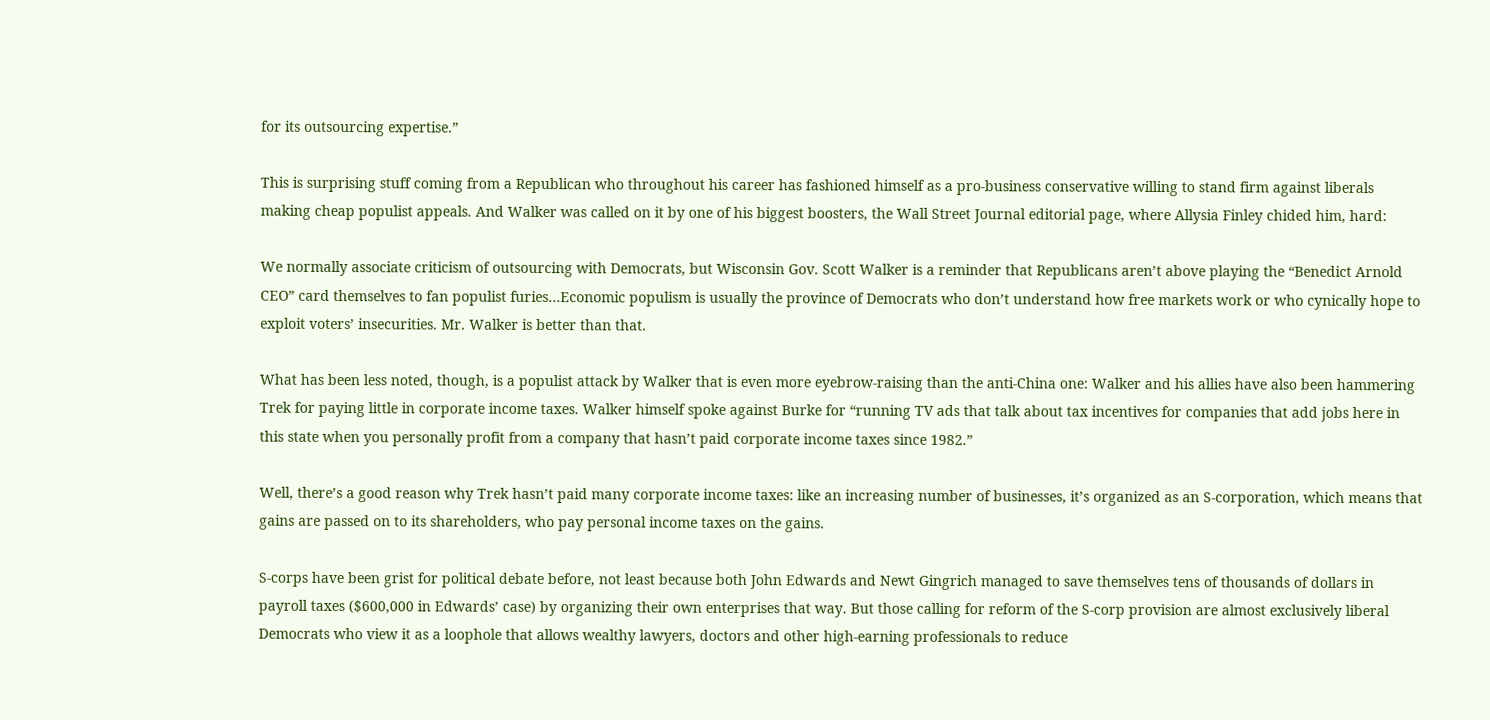for its outsourcing expertise.”

This is surprising stuff coming from a Republican who throughout his career has fashioned himself as a pro-business conservative willing to stand firm against liberals making cheap populist appeals. And Walker was called on it by one of his biggest boosters, the Wall Street Journal editorial page, where Allysia Finley chided him, hard:

We normally associate criticism of outsourcing with Democrats, but Wisconsin Gov. Scott Walker is a reminder that Republicans aren’t above playing the “Benedict Arnold CEO” card themselves to fan populist furies…Economic populism is usually the province of Democrats who don’t understand how free markets work or who cynically hope to exploit voters’ insecurities. Mr. Walker is better than that.

What has been less noted, though, is a populist attack by Walker that is even more eyebrow-raising than the anti-China one: Walker and his allies have also been hammering Trek for paying little in corporate income taxes. Walker himself spoke against Burke for “running TV ads that talk about tax incentives for companies that add jobs here in this state when you personally profit from a company that hasn’t paid corporate income taxes since 1982.”

Well, there’s a good reason why Trek hasn’t paid many corporate income taxes: like an increasing number of businesses, it’s organized as an S-corporation, which means that gains are passed on to its shareholders, who pay personal income taxes on the gains.

S-corps have been grist for political debate before, not least because both John Edwards and Newt Gingrich managed to save themselves tens of thousands of dollars in payroll taxes ($600,000 in Edwards’ case) by organizing their own enterprises that way. But those calling for reform of the S-corp provision are almost exclusively liberal Democrats who view it as a loophole that allows wealthy lawyers, doctors and other high-earning professionals to reduce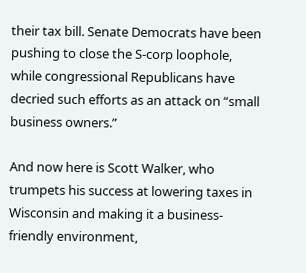their tax bill. Senate Democrats have been pushing to close the S-corp loophole, while congressional Republicans have decried such efforts as an attack on “small business owners.”

And now here is Scott Walker, who trumpets his success at lowering taxes in Wisconsin and making it a business-friendly environment,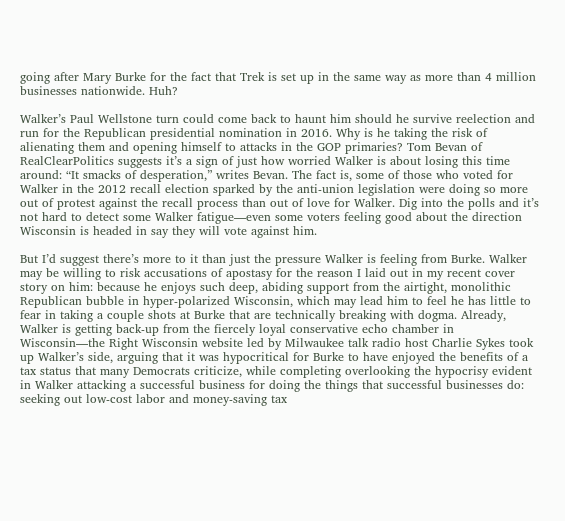going after Mary Burke for the fact that Trek is set up in the same way as more than 4 million businesses nationwide. Huh?

Walker’s Paul Wellstone turn could come back to haunt him should he survive reelection and run for the Republican presidential nomination in 2016. Why is he taking the risk of alienating them and opening himself to attacks in the GOP primaries? Tom Bevan of RealClearPolitics suggests it’s a sign of just how worried Walker is about losing this time around: “It smacks of desperation,” writes Bevan. The fact is, some of those who voted for Walker in the 2012 recall election sparked by the anti-union legislation were doing so more out of protest against the recall process than out of love for Walker. Dig into the polls and it’s not hard to detect some Walker fatigue—even some voters feeling good about the direction Wisconsin is headed in say they will vote against him.

But I’d suggest there’s more to it than just the pressure Walker is feeling from Burke. Walker may be willing to risk accusations of apostasy for the reason I laid out in my recent cover story on him: because he enjoys such deep, abiding support from the airtight, monolithic Republican bubble in hyper-polarized Wisconsin, which may lead him to feel he has little to fear in taking a couple shots at Burke that are technically breaking with dogma. Already, Walker is getting back-up from the fiercely loyal conservative echo chamber in Wisconsin—the Right Wisconsin website led by Milwaukee talk radio host Charlie Sykes took up Walker’s side, arguing that it was hypocritical for Burke to have enjoyed the benefits of a tax status that many Democrats criticize, while completing overlooking the hypocrisy evident in Walker attacking a successful business for doing the things that successful businesses do: seeking out low-cost labor and money-saving tax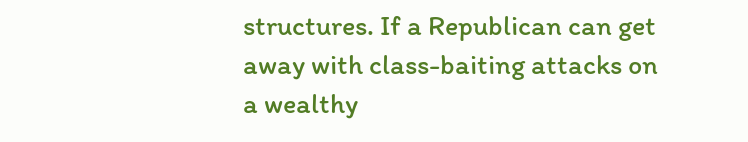structures. If a Republican can get away with class-baiting attacks on a wealthy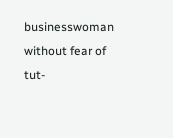businesswoman without fear of tut-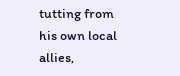tutting from his own local allies,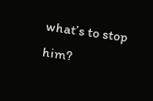what’s to stop him?